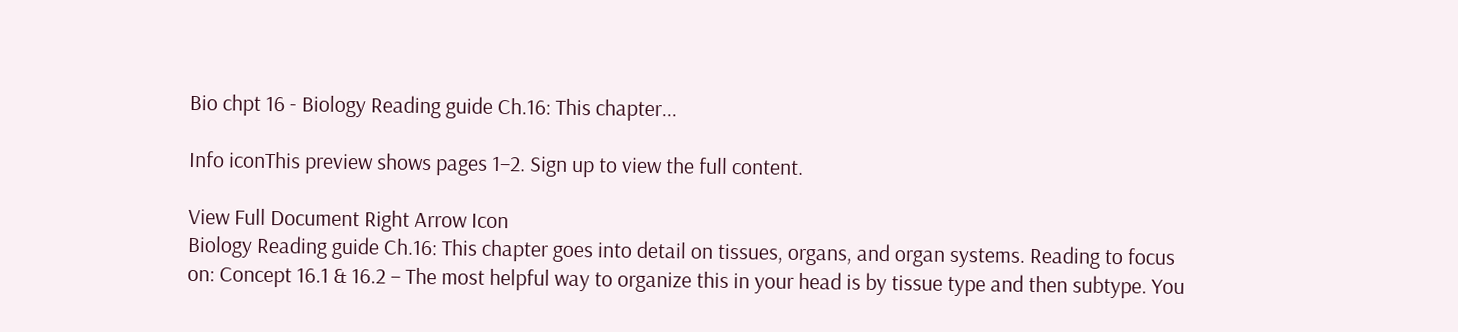Bio chpt 16 - Biology Reading guide Ch.16: This chapter...

Info iconThis preview shows pages 1–2. Sign up to view the full content.

View Full Document Right Arrow Icon
Biology Reading guide Ch.16: This chapter goes into detail on tissues, organs, and organ systems. Reading to focus on: Concept 16.1 & 16.2 – The most helpful way to organize this in your head is by tissue type and then subtype. You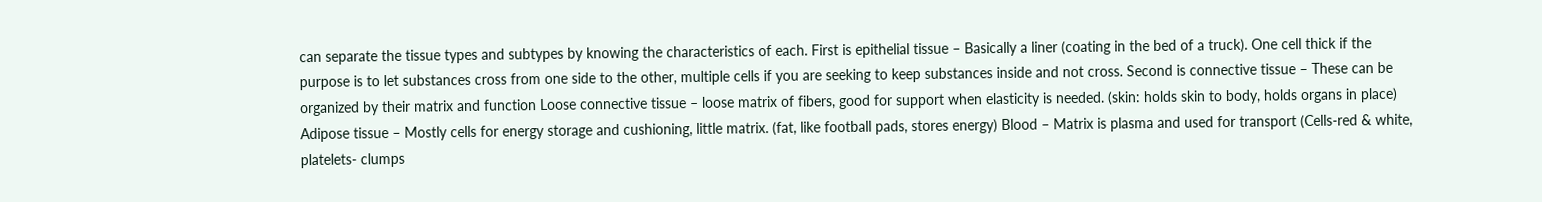can separate the tissue types and subtypes by knowing the characteristics of each. First is epithelial tissue – Basically a liner (coating in the bed of a truck). One cell thick if the purpose is to let substances cross from one side to the other, multiple cells if you are seeking to keep substances inside and not cross. Second is connective tissue – These can be organized by their matrix and function Loose connective tissue – loose matrix of fibers, good for support when elasticity is needed. (skin: holds skin to body, holds organs in place) Adipose tissue – Mostly cells for energy storage and cushioning, little matrix. (fat, like football pads, stores energy) Blood – Matrix is plasma and used for transport (Cells-red & white, platelets- clumps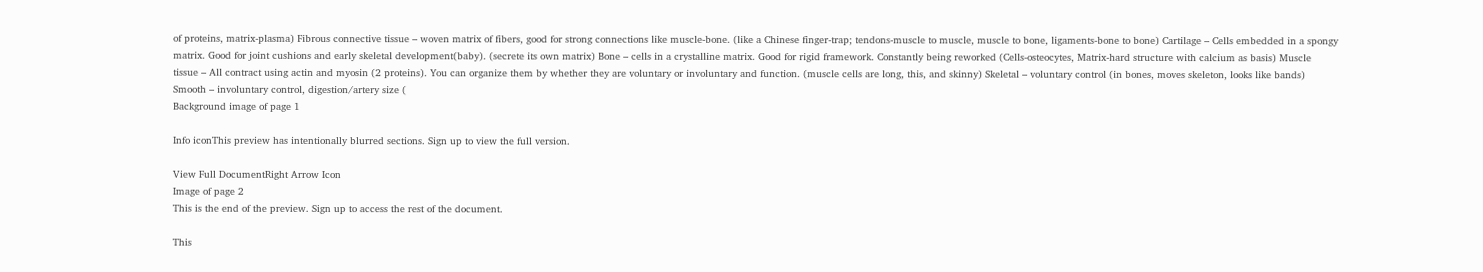of proteins, matrix-plasma) Fibrous connective tissue – woven matrix of fibers, good for strong connections like muscle-bone. (like a Chinese finger-trap; tendons-muscle to muscle, muscle to bone, ligaments-bone to bone) Cartilage – Cells embedded in a spongy matrix. Good for joint cushions and early skeletal development(baby). (secrete its own matrix) Bone – cells in a crystalline matrix. Good for rigid framework. Constantly being reworked (Cells-osteocytes, Matrix-hard structure with calcium as basis) Muscle tissue – All contract using actin and myosin (2 proteins). You can organize them by whether they are voluntary or involuntary and function. (muscle cells are long, this, and skinny) Skeletal – voluntary control (in bones, moves skeleton, looks like bands) Smooth – involuntary control, digestion/artery size (
Background image of page 1

Info iconThis preview has intentionally blurred sections. Sign up to view the full version.

View Full DocumentRight Arrow Icon
Image of page 2
This is the end of the preview. Sign up to access the rest of the document.

This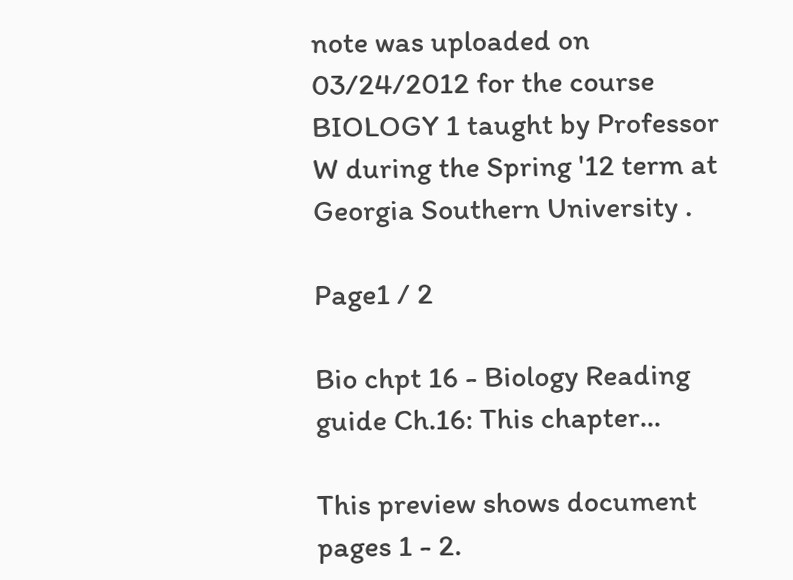note was uploaded on 03/24/2012 for the course BIOLOGY 1 taught by Professor W during the Spring '12 term at Georgia Southern University .

Page1 / 2

Bio chpt 16 - Biology Reading guide Ch.16: This chapter...

This preview shows document pages 1 - 2.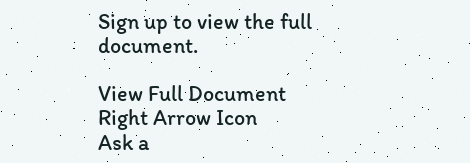Sign up to view the full document.

View Full Document Right Arrow Icon
Ask a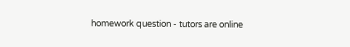homework question - tutors are online